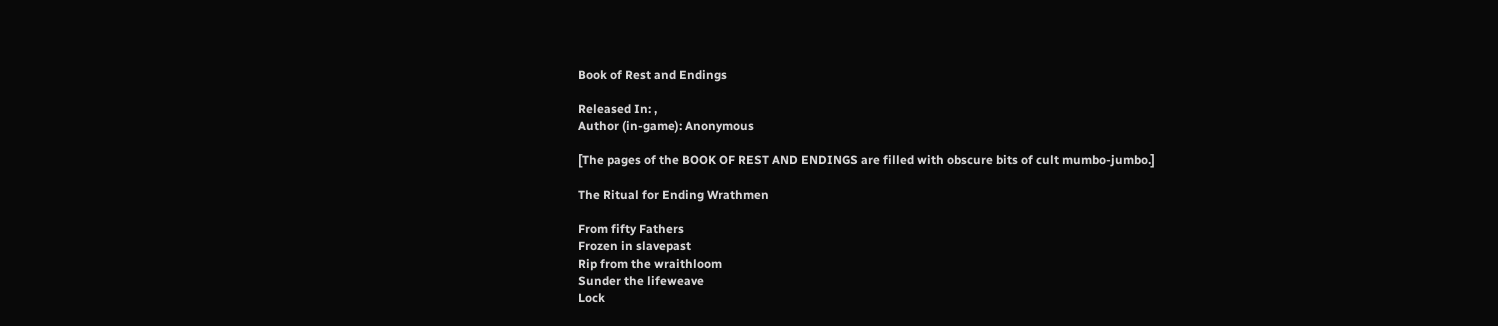Book of Rest and Endings

Released In: ,
Author (in-game): Anonymous

[The pages of the BOOK OF REST AND ENDINGS are filled with obscure bits of cult mumbo-jumbo.]

The Ritual for Ending Wrathmen

From fifty Fathers
Frozen in slavepast
Rip from the wraithloom
Sunder the lifeweave
Lock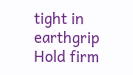tight in earthgrip
Hold firm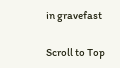in gravefast

Scroll to Top